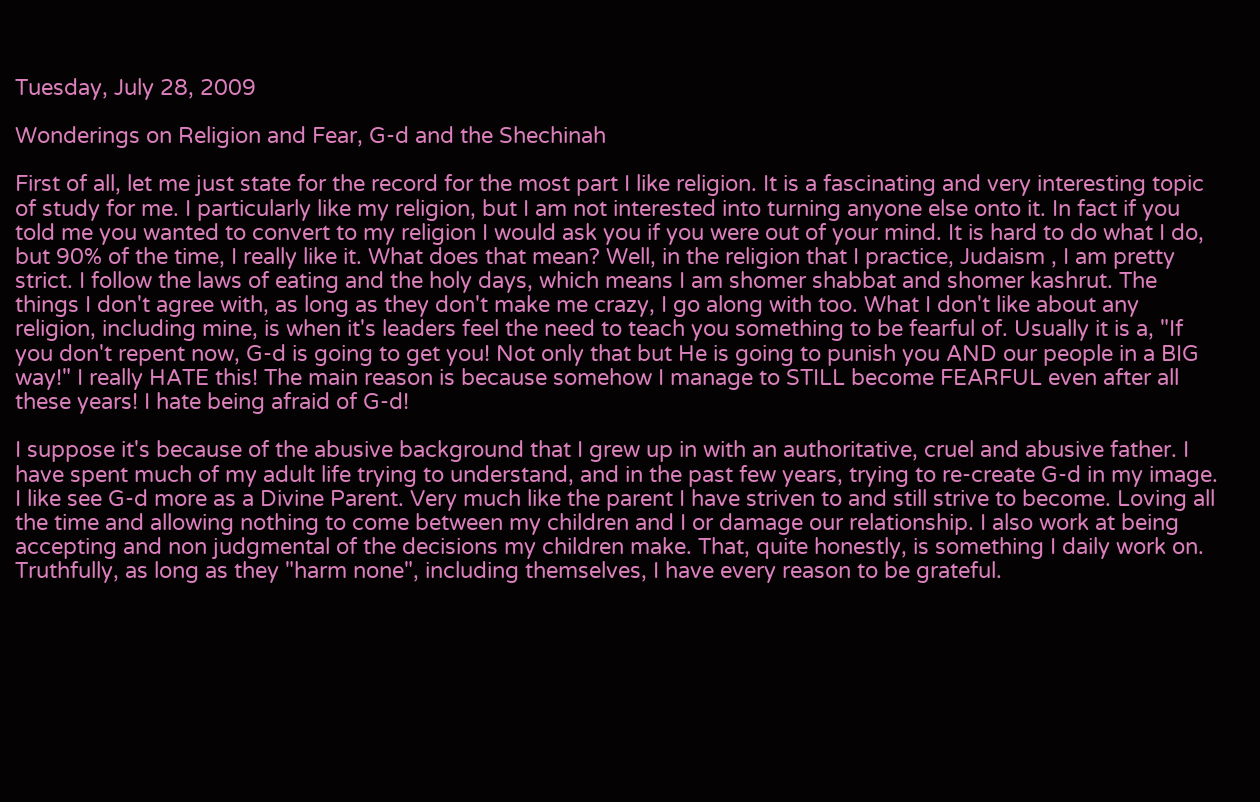Tuesday, July 28, 2009

Wonderings on Religion and Fear, G-d and the Shechinah

First of all, let me just state for the record for the most part I like religion. It is a fascinating and very interesting topic of study for me. I particularly like my religion, but I am not interested into turning anyone else onto it. In fact if you told me you wanted to convert to my religion I would ask you if you were out of your mind. It is hard to do what I do, but 90% of the time, I really like it. What does that mean? Well, in the religion that I practice, Judaism , I am pretty strict. I follow the laws of eating and the holy days, which means I am shomer shabbat and shomer kashrut. The things I don't agree with, as long as they don't make me crazy, I go along with too. What I don't like about any religion, including mine, is when it's leaders feel the need to teach you something to be fearful of. Usually it is a, "If you don't repent now, G-d is going to get you! Not only that but He is going to punish you AND our people in a BIG way!" I really HATE this! The main reason is because somehow I manage to STILL become FEARFUL even after all these years! I hate being afraid of G-d!

I suppose it's because of the abusive background that I grew up in with an authoritative, cruel and abusive father. I have spent much of my adult life trying to understand, and in the past few years, trying to re-create G-d in my image. I like see G-d more as a Divine Parent. Very much like the parent I have striven to and still strive to become. Loving all the time and allowing nothing to come between my children and I or damage our relationship. I also work at being accepting and non judgmental of the decisions my children make. That, quite honestly, is something I daily work on. Truthfully, as long as they "harm none", including themselves, I have every reason to be grateful.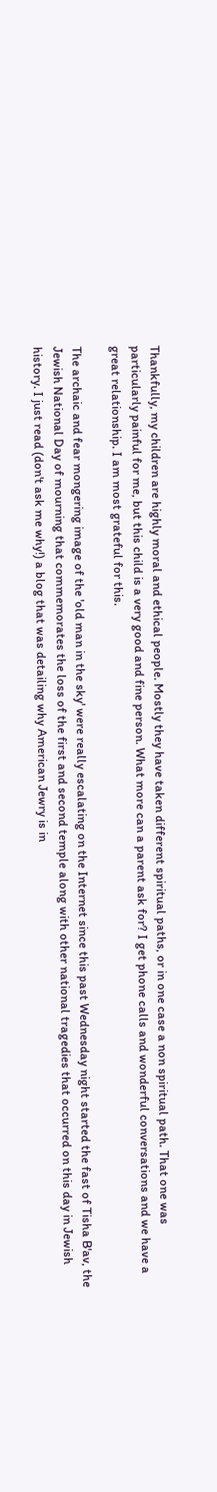Thankfully, my children are highly moral and ethical people. Mostly they have taken different spiritual paths, or in one case a non spiritual path. That one was particularly painful for me, but this child is a very good and fine person. What more can a parent ask for? I get phone calls and wonderful conversations and we have a great relationship. I am most grateful for this.

The archaic and fear mongering image of the 'old man in the sky' were really escalating on the Internet since this past Wednesday night started the fast of Tisha B'av, the Jewish National Day of mourning that commemorates the loss of the first and second temple along with other national tragedies that occurred on this day in Jewish history. I just read (don't ask me why!) a blog that was detailing why American Jewry is in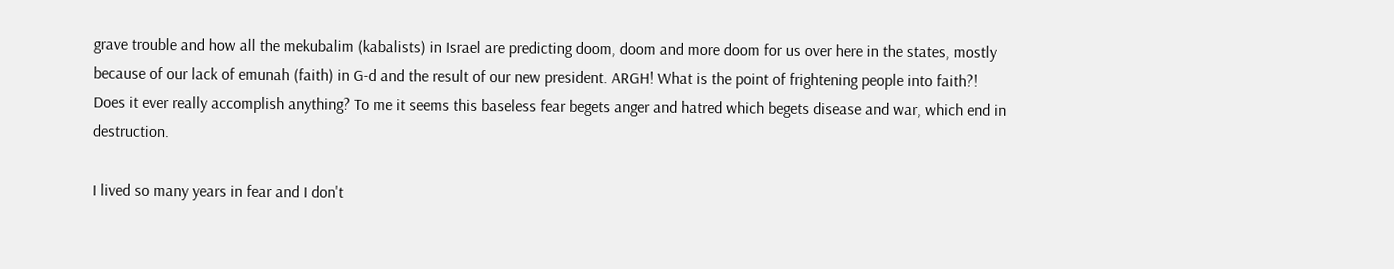grave trouble and how all the mekubalim (kabalists) in Israel are predicting doom, doom and more doom for us over here in the states, mostly because of our lack of emunah (faith) in G-d and the result of our new president. ARGH! What is the point of frightening people into faith?! Does it ever really accomplish anything? To me it seems this baseless fear begets anger and hatred which begets disease and war, which end in destruction.

I lived so many years in fear and I don't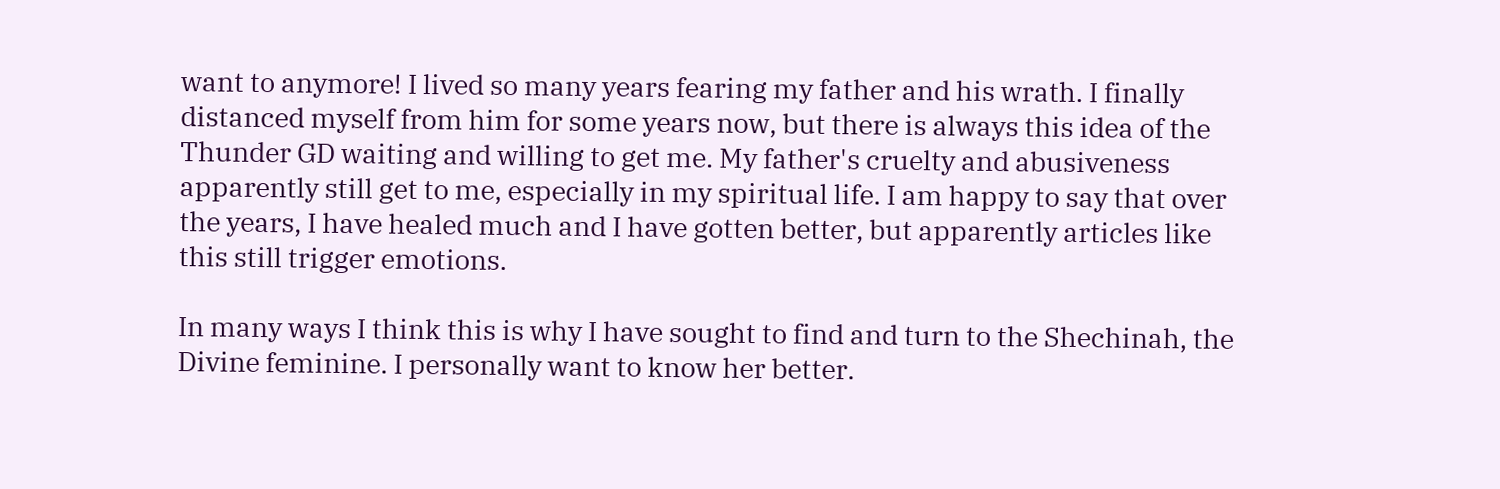want to anymore! I lived so many years fearing my father and his wrath. I finally distanced myself from him for some years now, but there is always this idea of the Thunder GD waiting and willing to get me. My father's cruelty and abusiveness apparently still get to me, especially in my spiritual life. I am happy to say that over the years, I have healed much and I have gotten better, but apparently articles like this still trigger emotions.

In many ways I think this is why I have sought to find and turn to the Shechinah, the Divine feminine. I personally want to know her better.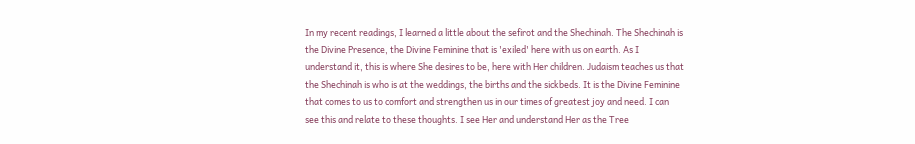In my recent readings, I learned a little about the sefirot and the Shechinah. The Shechinah is the Divine Presence, the Divine Feminine that is 'exiled' here with us on earth. As I understand it, this is where She desires to be, here with Her children. Judaism teaches us that the Shechinah is who is at the weddings, the births and the sickbeds. It is the Divine Feminine that comes to us to comfort and strengthen us in our times of greatest joy and need. I can see this and relate to these thoughts. I see Her and understand Her as the Tree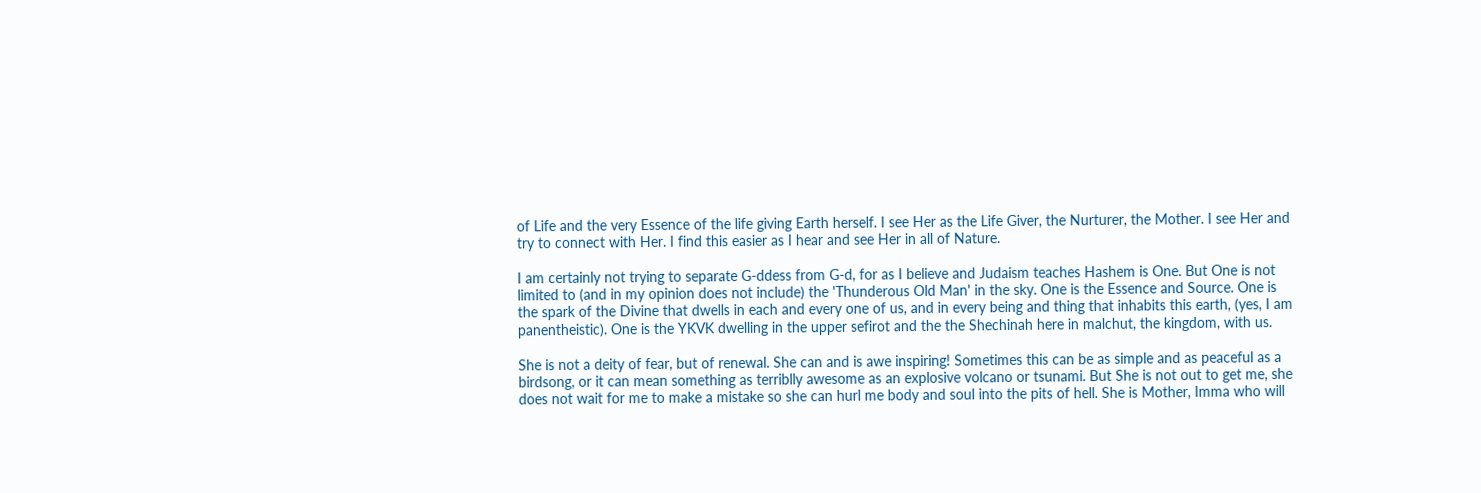of Life and the very Essence of the life giving Earth herself. I see Her as the Life Giver, the Nurturer, the Mother. I see Her and try to connect with Her. I find this easier as I hear and see Her in all of Nature.

I am certainly not trying to separate G-ddess from G-d, for as I believe and Judaism teaches Hashem is One. But One is not limited to (and in my opinion does not include) the 'Thunderous Old Man' in the sky. One is the Essence and Source. One is the spark of the Divine that dwells in each and every one of us, and in every being and thing that inhabits this earth, (yes, I am panentheistic). One is the YKVK dwelling in the upper sefirot and the the Shechinah here in malchut, the kingdom, with us.

She is not a deity of fear, but of renewal. She can and is awe inspiring! Sometimes this can be as simple and as peaceful as a birdsong, or it can mean something as terriblly awesome as an explosive volcano or tsunami. But She is not out to get me, she does not wait for me to make a mistake so she can hurl me body and soul into the pits of hell. She is Mother, Imma who will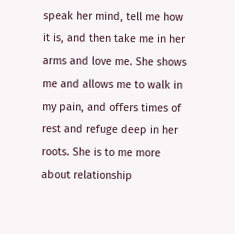speak her mind, tell me how it is, and then take me in her arms and love me. She shows me and allows me to walk in my pain, and offers times of rest and refuge deep in her roots. She is to me more about relationship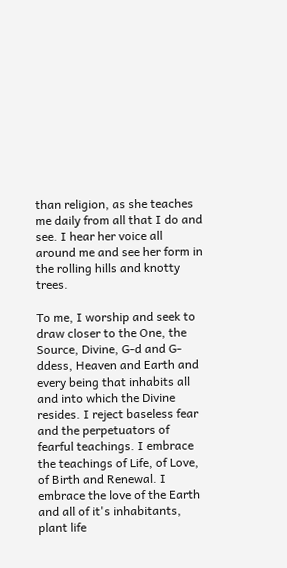than religion, as she teaches me daily from all that I do and see. I hear her voice all around me and see her form in the rolling hills and knotty trees.

To me, I worship and seek to draw closer to the One, the Source, Divine, G-d and G-ddess, Heaven and Earth and every being that inhabits all and into which the Divine resides. I reject baseless fear and the perpetuators of fearful teachings. I embrace the teachings of Life, of Love, of Birth and Renewal. I embrace the love of the Earth and all of it's inhabitants, plant life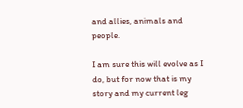and allies, animals and people.

I am sure this will evolve as I do, but for now that is my story and my current leg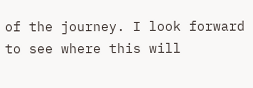of the journey. I look forward to see where this will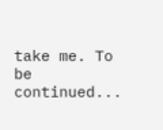take me. To be continued...